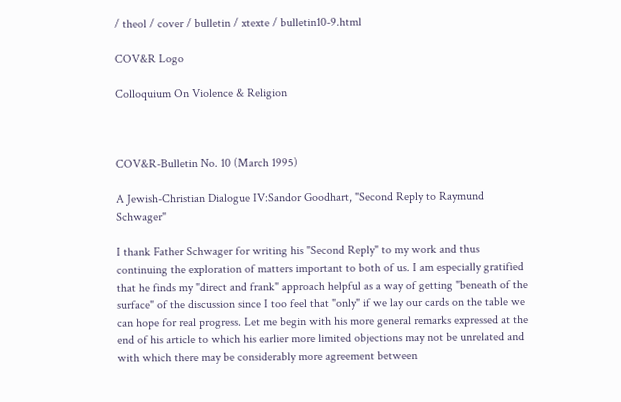/ theol / cover / bulletin / xtexte / bulletin10-9.html

COV&R Logo

Colloquium On Violence & Religion



COV&R-Bulletin No. 10 (March 1995)

A Jewish-Christian Dialogue IV:Sandor Goodhart, "Second Reply to Raymund Schwager"

I thank Father Schwager for writing his "Second Reply" to my work and thus continuing the exploration of matters important to both of us. I am especially gratified that he finds my "direct and frank" approach helpful as a way of getting "beneath of the surface" of the discussion since I too feel that "only" if we lay our cards on the table we can hope for real progress. Let me begin with his more general remarks expressed at the end of his article to which his earlier more limited objections may not be unrelated and with which there may be considerably more agreement between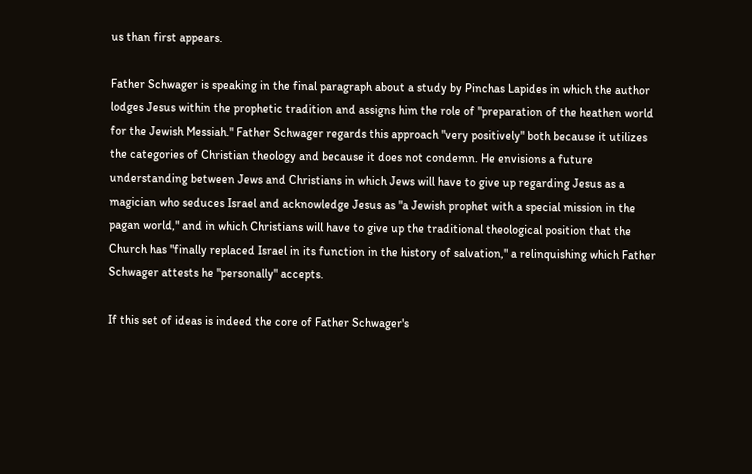us than first appears.

Father Schwager is speaking in the final paragraph about a study by Pinchas Lapides in which the author lodges Jesus within the prophetic tradition and assigns him the role of "preparation of the heathen world for the Jewish Messiah." Father Schwager regards this approach "very positively" both because it utilizes the categories of Christian theology and because it does not condemn. He envisions a future understanding between Jews and Christians in which Jews will have to give up regarding Jesus as a magician who seduces Israel and acknowledge Jesus as "a Jewish prophet with a special mission in the pagan world," and in which Christians will have to give up the traditional theological position that the Church has "finally replaced Israel in its function in the history of salvation," a relinquishing which Father Schwager attests he "personally" accepts.

If this set of ideas is indeed the core of Father Schwager's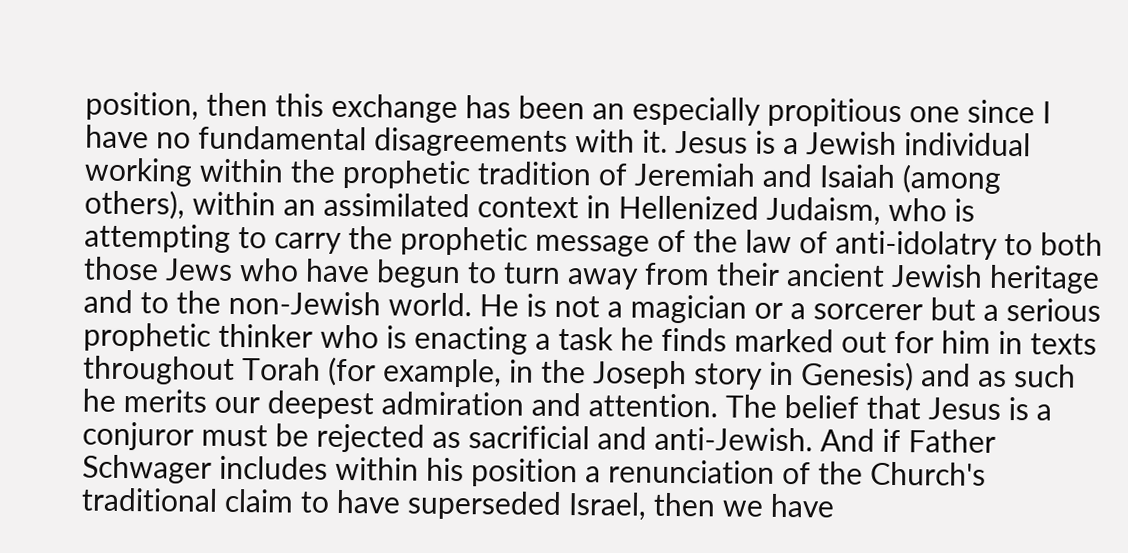position, then this exchange has been an especially propitious one since I have no fundamental disagreements with it. Jesus is a Jewish individual working within the prophetic tradition of Jeremiah and Isaiah (among others), within an assimilated context in Hellenized Judaism, who is attempting to carry the prophetic message of the law of anti-idolatry to both those Jews who have begun to turn away from their ancient Jewish heritage and to the non-Jewish world. He is not a magician or a sorcerer but a serious prophetic thinker who is enacting a task he finds marked out for him in texts throughout Torah (for example, in the Joseph story in Genesis) and as such he merits our deepest admiration and attention. The belief that Jesus is a conjuror must be rejected as sacrificial and anti-Jewish. And if Father Schwager includes within his position a renunciation of the Church's traditional claim to have superseded Israel, then we have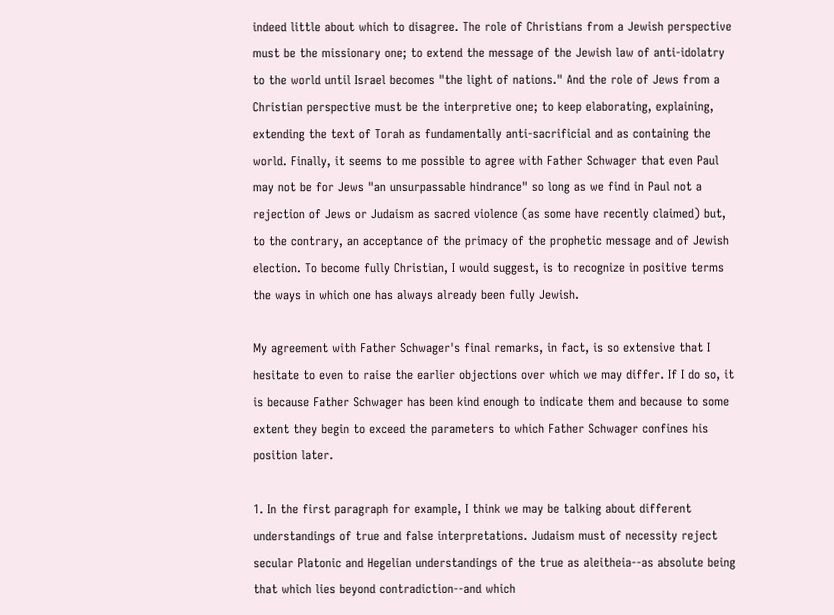indeed little about which to disagree. The role of Christians from a Jewish perspective must be the missionary one; to extend the message of the Jewish law of anti-idolatry to the world until Israel becomes "the light of nations." And the role of Jews from a Christian perspective must be the interpretive one; to keep elaborating, explaining, extending the text of Torah as fundamentally anti-sacrificial and as containing the world. Finally, it seems to me possible to agree with Father Schwager that even Paul may not be for Jews "an unsurpassable hindrance" so long as we find in Paul not a rejection of Jews or Judaism as sacred violence (as some have recently claimed) but, to the contrary, an acceptance of the primacy of the prophetic message and of Jewish election. To become fully Christian, I would suggest, is to recognize in positive terms the ways in which one has always already been fully Jewish.

My agreement with Father Schwager's final remarks, in fact, is so extensive that I hesitate to even to raise the earlier objections over which we may differ. If I do so, it is because Father Schwager has been kind enough to indicate them and because to some extent they begin to exceed the parameters to which Father Schwager confines his position later.

1. In the first paragraph for example, I think we may be talking about different understandings of true and false interpretations. Judaism must of necessity reject secular Platonic and Hegelian understandings of the true as aleitheia--as absolute being that which lies beyond contradiction--and which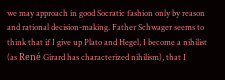we may approach in good Socratic fashion only by reason and rational decision-making. Father Schwager seems to think that if I give up Plato and Hegel, I become a nihilist (as René Girard has characterized nihilism), that I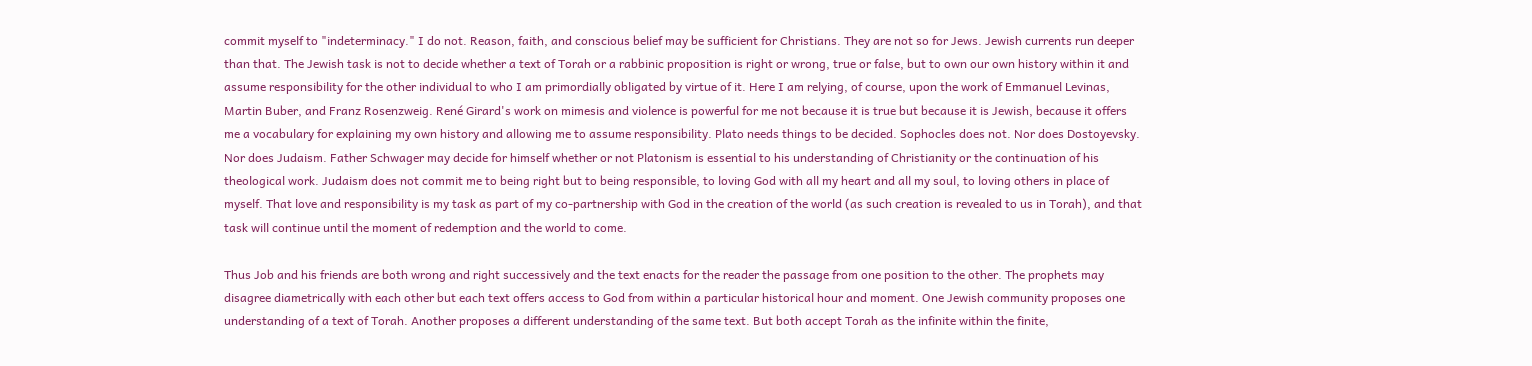commit myself to "indeterminacy." I do not. Reason, faith, and conscious belief may be sufficient for Christians. They are not so for Jews. Jewish currents run deeper than that. The Jewish task is not to decide whether a text of Torah or a rabbinic proposition is right or wrong, true or false, but to own our own history within it and assume responsibility for the other individual to who I am primordially obligated by virtue of it. Here I am relying, of course, upon the work of Emmanuel Levinas, Martin Buber, and Franz Rosenzweig. René Girard's work on mimesis and violence is powerful for me not because it is true but because it is Jewish, because it offers me a vocabulary for explaining my own history and allowing me to assume responsibility. Plato needs things to be decided. Sophocles does not. Nor does Dostoyevsky. Nor does Judaism. Father Schwager may decide for himself whether or not Platonism is essential to his understanding of Christianity or the continuation of his theological work. Judaism does not commit me to being right but to being responsible, to loving God with all my heart and all my soul, to loving others in place of myself. That love and responsibility is my task as part of my co-partnership with God in the creation of the world (as such creation is revealed to us in Torah), and that task will continue until the moment of redemption and the world to come.

Thus Job and his friends are both wrong and right successively and the text enacts for the reader the passage from one position to the other. The prophets may disagree diametrically with each other but each text offers access to God from within a particular historical hour and moment. One Jewish community proposes one understanding of a text of Torah. Another proposes a different understanding of the same text. But both accept Torah as the infinite within the finite,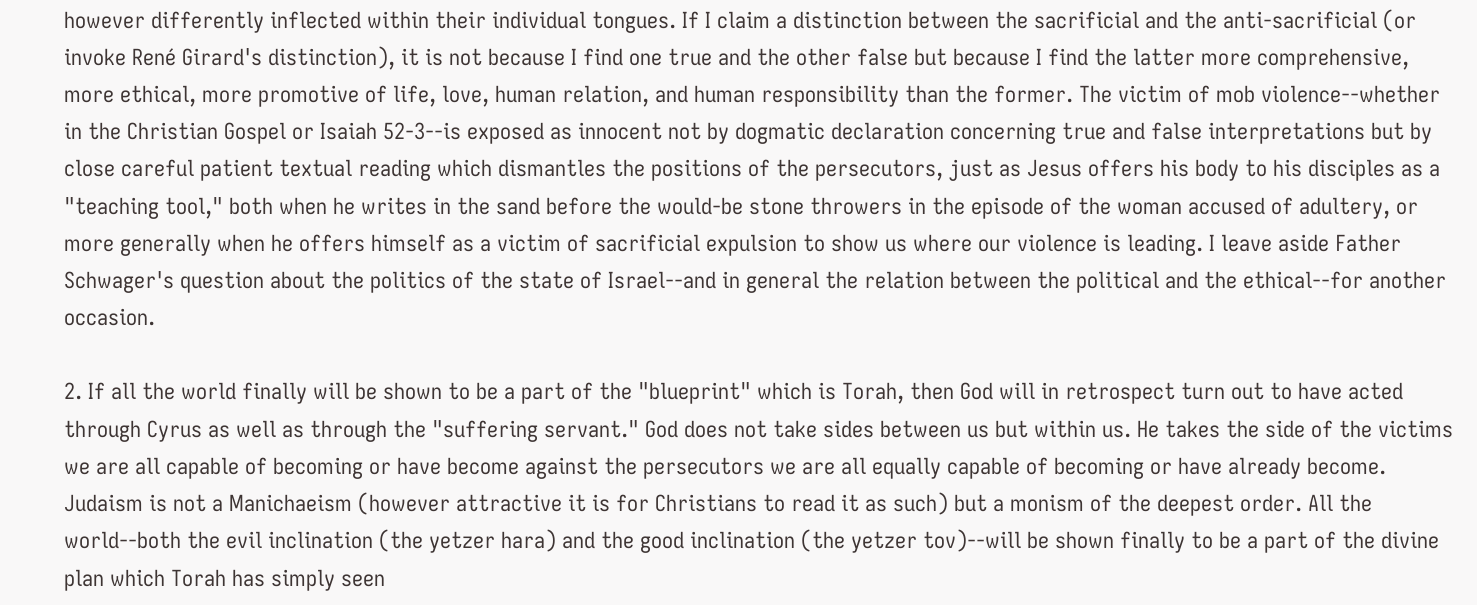however differently inflected within their individual tongues. If I claim a distinction between the sacrificial and the anti-sacrificial (or invoke René Girard's distinction), it is not because I find one true and the other false but because I find the latter more comprehensive, more ethical, more promotive of life, love, human relation, and human responsibility than the former. The victim of mob violence--whether in the Christian Gospel or Isaiah 52-3--is exposed as innocent not by dogmatic declaration concerning true and false interpretations but by close careful patient textual reading which dismantles the positions of the persecutors, just as Jesus offers his body to his disciples as a "teaching tool," both when he writes in the sand before the would-be stone throwers in the episode of the woman accused of adultery, or more generally when he offers himself as a victim of sacrificial expulsion to show us where our violence is leading. I leave aside Father Schwager's question about the politics of the state of Israel--and in general the relation between the political and the ethical--for another occasion.

2. If all the world finally will be shown to be a part of the "blueprint" which is Torah, then God will in retrospect turn out to have acted through Cyrus as well as through the "suffering servant." God does not take sides between us but within us. He takes the side of the victims we are all capable of becoming or have become against the persecutors we are all equally capable of becoming or have already become. Judaism is not a Manichaeism (however attractive it is for Christians to read it as such) but a monism of the deepest order. All the world--both the evil inclination (the yetzer hara) and the good inclination (the yetzer tov)--will be shown finally to be a part of the divine plan which Torah has simply seen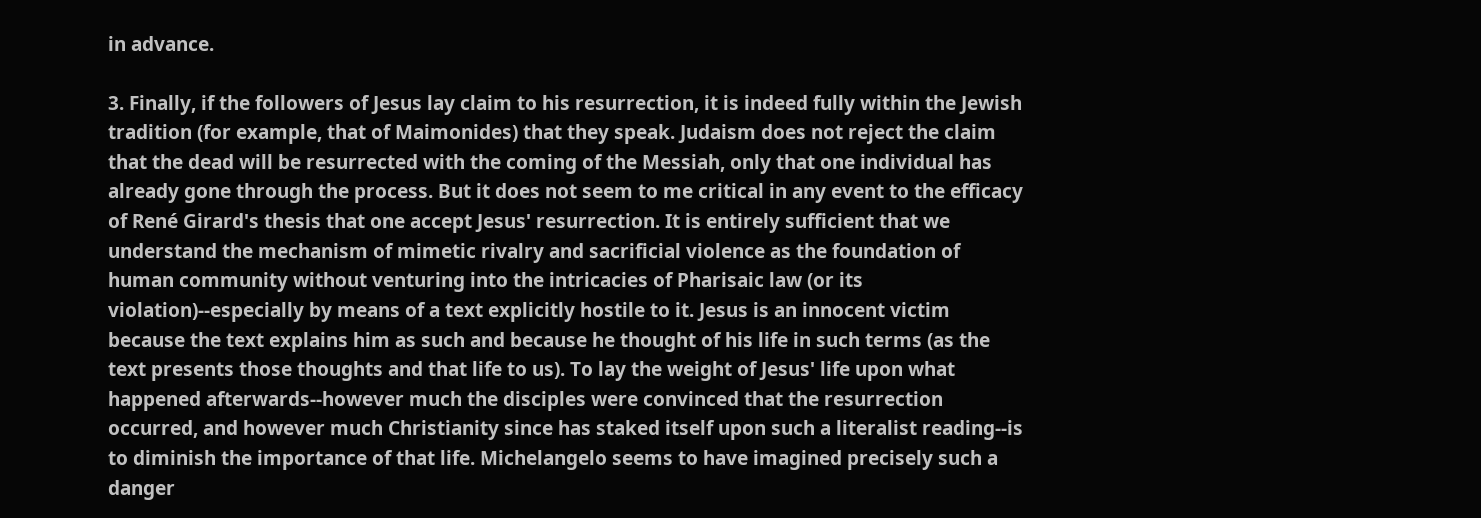in advance.

3. Finally, if the followers of Jesus lay claim to his resurrection, it is indeed fully within the Jewish tradition (for example, that of Maimonides) that they speak. Judaism does not reject the claim that the dead will be resurrected with the coming of the Messiah, only that one individual has already gone through the process. But it does not seem to me critical in any event to the efficacy of René Girard's thesis that one accept Jesus' resurrection. It is entirely sufficient that we understand the mechanism of mimetic rivalry and sacrificial violence as the foundation of human community without venturing into the intricacies of Pharisaic law (or its violation)--especially by means of a text explicitly hostile to it. Jesus is an innocent victim because the text explains him as such and because he thought of his life in such terms (as the text presents those thoughts and that life to us). To lay the weight of Jesus' life upon what happened afterwards--however much the disciples were convinced that the resurrection occurred, and however much Christianity since has staked itself upon such a literalist reading--is to diminish the importance of that life. Michelangelo seems to have imagined precisely such a danger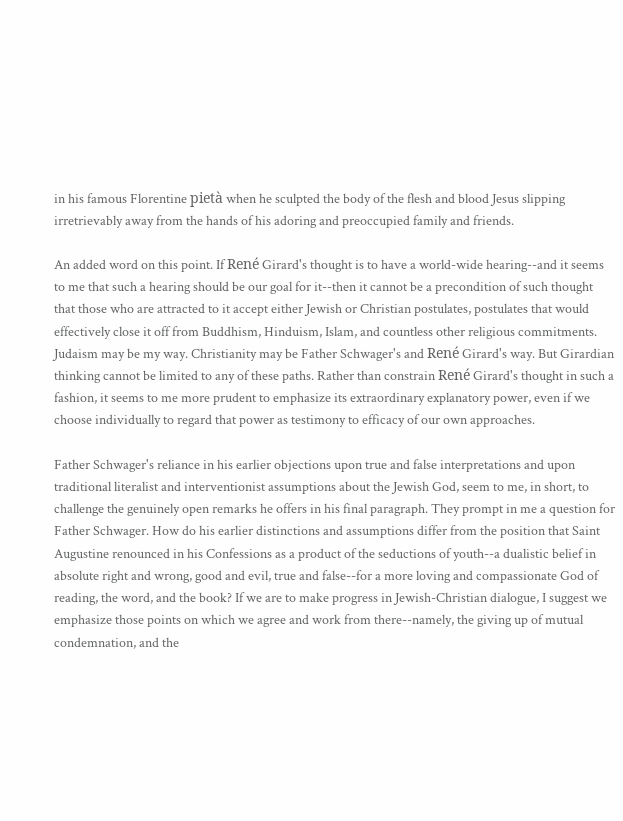in his famous Florentine pietà when he sculpted the body of the flesh and blood Jesus slipping irretrievably away from the hands of his adoring and preoccupied family and friends.

An added word on this point. If René Girard's thought is to have a world-wide hearing--and it seems to me that such a hearing should be our goal for it--then it cannot be a precondition of such thought that those who are attracted to it accept either Jewish or Christian postulates, postulates that would effectively close it off from Buddhism, Hinduism, Islam, and countless other religious commitments. Judaism may be my way. Christianity may be Father Schwager's and René Girard's way. But Girardian thinking cannot be limited to any of these paths. Rather than constrain René Girard's thought in such a fashion, it seems to me more prudent to emphasize its extraordinary explanatory power, even if we choose individually to regard that power as testimony to efficacy of our own approaches.

Father Schwager's reliance in his earlier objections upon true and false interpretations and upon traditional literalist and interventionist assumptions about the Jewish God, seem to me, in short, to challenge the genuinely open remarks he offers in his final paragraph. They prompt in me a question for Father Schwager. How do his earlier distinctions and assumptions differ from the position that Saint Augustine renounced in his Confessions as a product of the seductions of youth--a dualistic belief in absolute right and wrong, good and evil, true and false--for a more loving and compassionate God of reading, the word, and the book? If we are to make progress in Jewish-Christian dialogue, I suggest we emphasize those points on which we agree and work from there--namely, the giving up of mutual condemnation, and the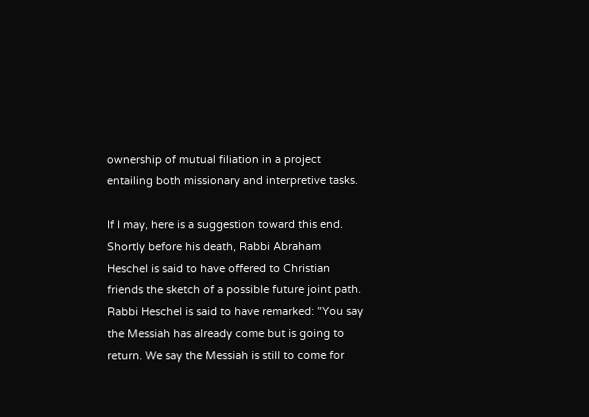ownership of mutual filiation in a project entailing both missionary and interpretive tasks.

If I may, here is a suggestion toward this end. Shortly before his death, Rabbi Abraham Heschel is said to have offered to Christian friends the sketch of a possible future joint path. Rabbi Heschel is said to have remarked: "You say the Messiah has already come but is going to return. We say the Messiah is still to come for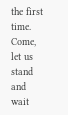the first time. Come, let us stand and wait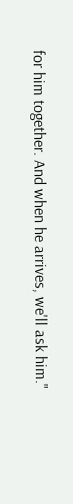for him together. And when he arrives, we'll ask him."